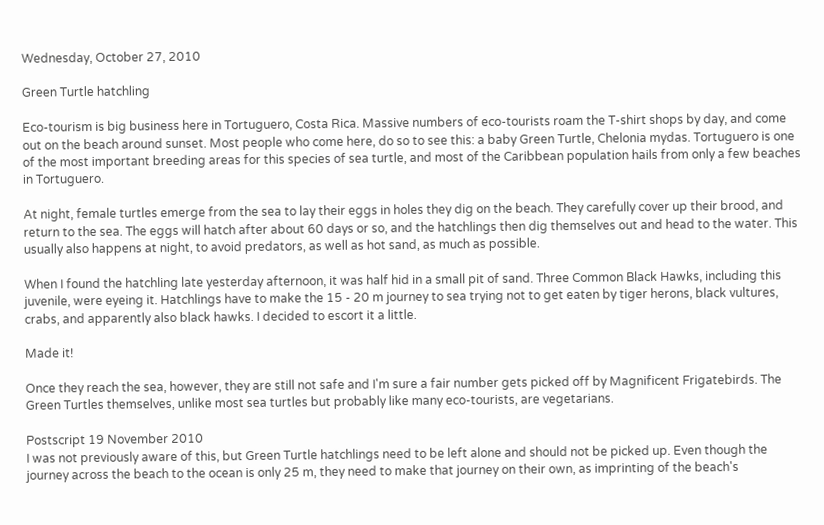Wednesday, October 27, 2010

Green Turtle hatchling

Eco-tourism is big business here in Tortuguero, Costa Rica. Massive numbers of eco-tourists roam the T-shirt shops by day, and come out on the beach around sunset. Most people who come here, do so to see this: a baby Green Turtle, Chelonia mydas. Tortuguero is one of the most important breeding areas for this species of sea turtle, and most of the Caribbean population hails from only a few beaches in Tortuguero.

At night, female turtles emerge from the sea to lay their eggs in holes they dig on the beach. They carefully cover up their brood, and return to the sea. The eggs will hatch after about 60 days or so, and the hatchlings then dig themselves out and head to the water. This usually also happens at night, to avoid predators, as well as hot sand, as much as possible.

When I found the hatchling late yesterday afternoon, it was half hid in a small pit of sand. Three Common Black Hawks, including this juvenile, were eyeing it. Hatchlings have to make the 15 - 20 m journey to sea trying not to get eaten by tiger herons, black vultures, crabs, and apparently also black hawks. I decided to escort it a little.

Made it!

Once they reach the sea, however, they are still not safe and I'm sure a fair number gets picked off by Magnificent Frigatebirds. The Green Turtles themselves, unlike most sea turtles but probably like many eco-tourists, are vegetarians.

Postscript 19 November 2010
I was not previously aware of this, but Green Turtle hatchlings need to be left alone and should not be picked up. Even though the journey across the beach to the ocean is only 25 m, they need to make that journey on their own, as imprinting of the beach's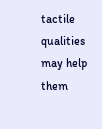tactile qualities may help them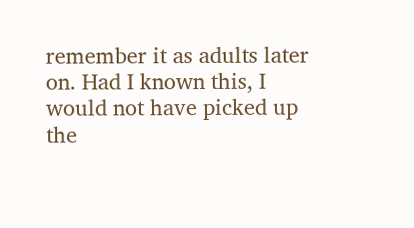remember it as adults later on. Had I known this, I would not have picked up the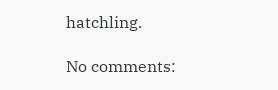hatchling.

No comments: